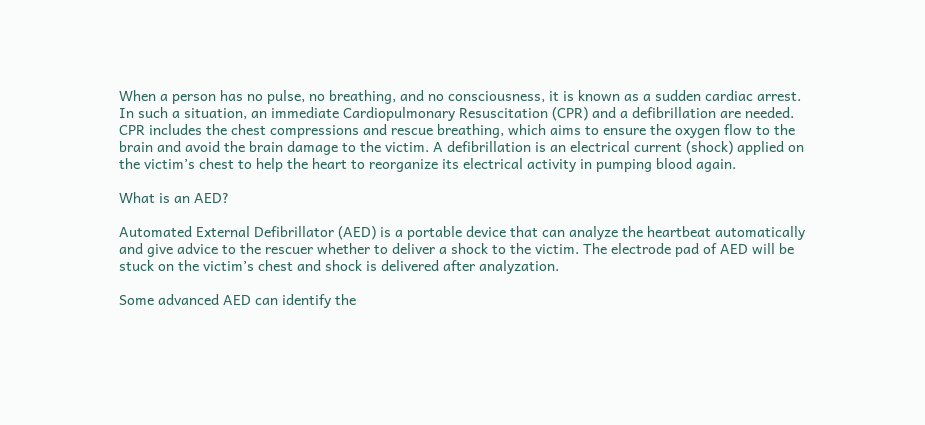When a person has no pulse, no breathing, and no consciousness, it is known as a sudden cardiac arrest. In such a situation, an immediate Cardiopulmonary Resuscitation (CPR) and a defibrillation are needed. CPR includes the chest compressions and rescue breathing, which aims to ensure the oxygen flow to the brain and avoid the brain damage to the victim. A defibrillation is an electrical current (shock) applied on the victim’s chest to help the heart to reorganize its electrical activity in pumping blood again.

What is an AED?

Automated External Defibrillator (AED) is a portable device that can analyze the heartbeat automatically and give advice to the rescuer whether to deliver a shock to the victim. The electrode pad of AED will be stuck on the victim’s chest and shock is delivered after analyzation.

Some advanced AED can identify the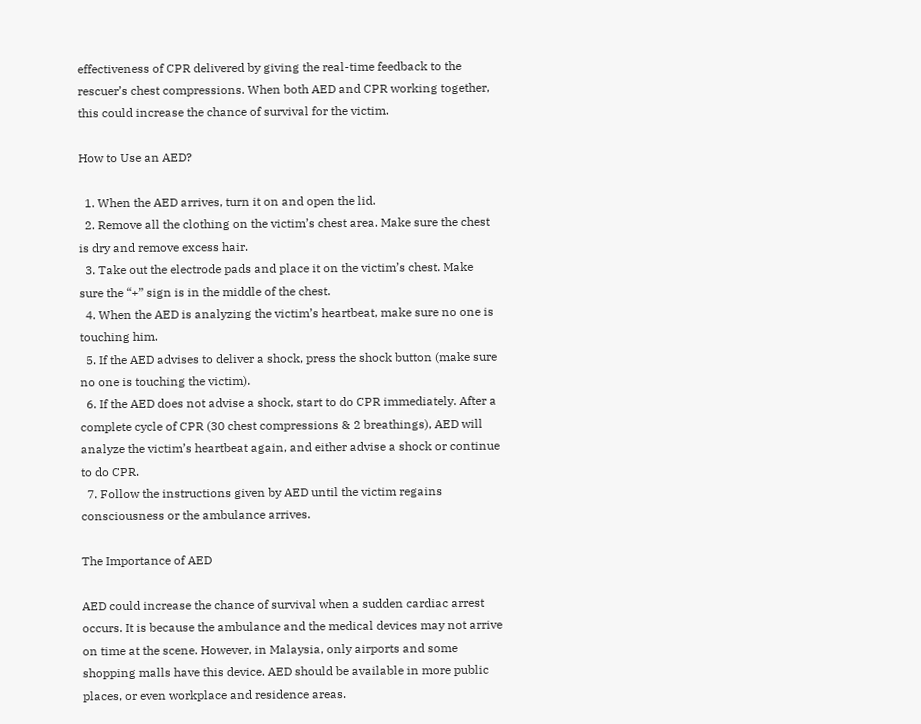effectiveness of CPR delivered by giving the real-time feedback to the rescuer’s chest compressions. When both AED and CPR working together, this could increase the chance of survival for the victim.

How to Use an AED?

  1. When the AED arrives, turn it on and open the lid.
  2. Remove all the clothing on the victim’s chest area. Make sure the chest is dry and remove excess hair.
  3. Take out the electrode pads and place it on the victim’s chest. Make sure the “+” sign is in the middle of the chest.
  4. When the AED is analyzing the victim’s heartbeat, make sure no one is touching him.
  5. If the AED advises to deliver a shock, press the shock button (make sure no one is touching the victim).
  6. If the AED does not advise a shock, start to do CPR immediately. After a complete cycle of CPR (30 chest compressions & 2 breathings), AED will analyze the victim’s heartbeat again, and either advise a shock or continue to do CPR.
  7. Follow the instructions given by AED until the victim regains consciousness or the ambulance arrives.

The Importance of AED

AED could increase the chance of survival when a sudden cardiac arrest occurs. It is because the ambulance and the medical devices may not arrive on time at the scene. However, in Malaysia, only airports and some shopping malls have this device. AED should be available in more public places, or even workplace and residence areas.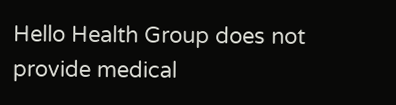Hello Health Group does not provide medical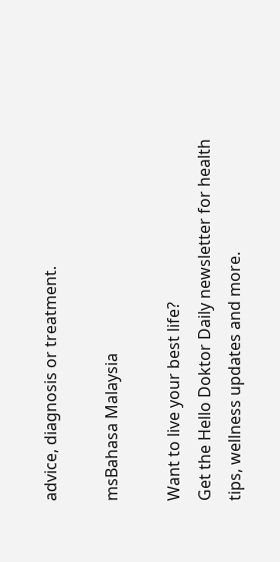advice, diagnosis or treatment.

msBahasa Malaysia

Want to live your best life?
Get the Hello Doktor Daily newsletter for health tips, wellness updates and more.